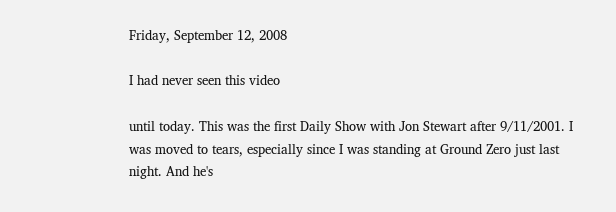Friday, September 12, 2008

I had never seen this video

until today. This was the first Daily Show with Jon Stewart after 9/11/2001. I was moved to tears, especially since I was standing at Ground Zero just last night. And he's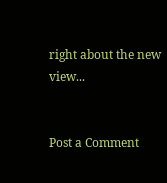right about the new view...


Post a Comment